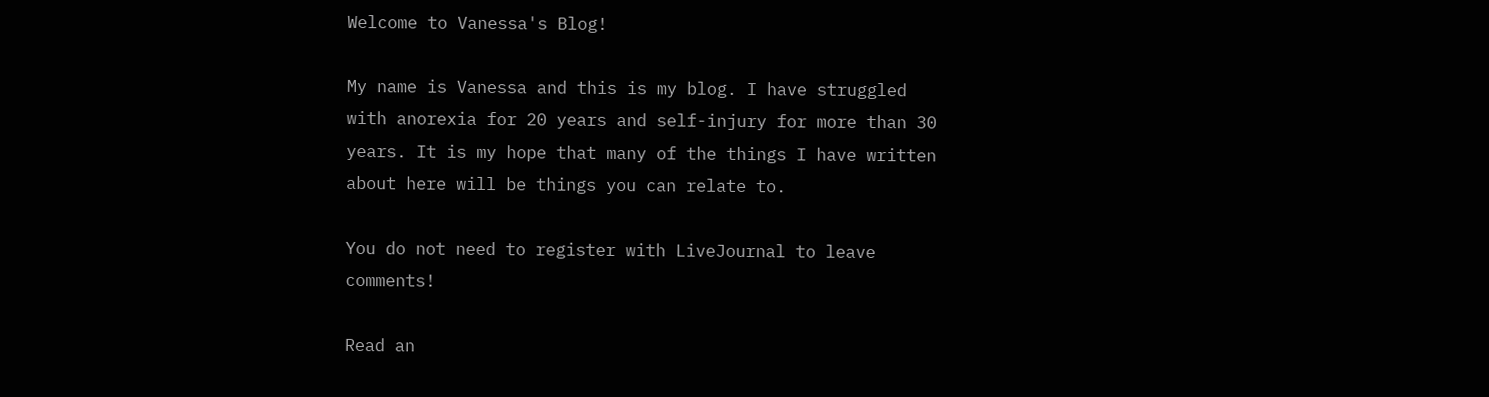Welcome to Vanessa's Blog!

My name is Vanessa and this is my blog. I have struggled with anorexia for 20 years and self-injury for more than 30 years. It is my hope that many of the things I have written about here will be things you can relate to.

You do not need to register with LiveJournal to leave comments!

Read an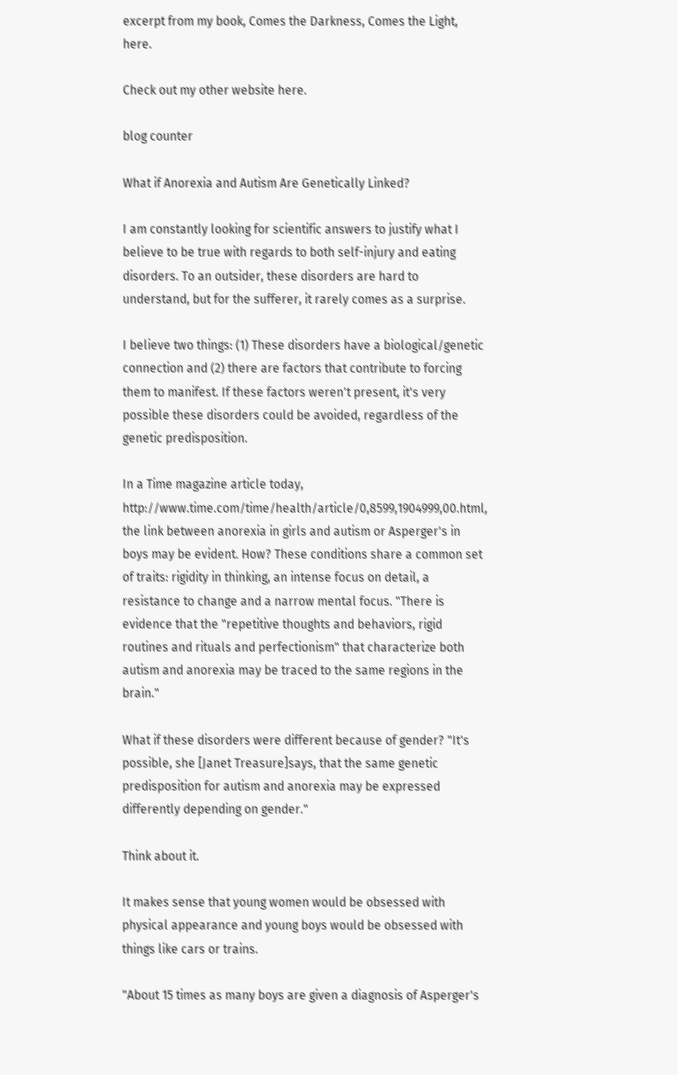excerpt from my book, Comes the Darkness, Comes the Light, here.

Check out my other website here.

blog counter

What if Anorexia and Autism Are Genetically Linked?

I am constantly looking for scientific answers to justify what I believe to be true with regards to both self-injury and eating disorders. To an outsider, these disorders are hard to understand, but for the sufferer, it rarely comes as a surprise.

I believe two things: (1) These disorders have a biological/genetic connection and (2) there are factors that contribute to forcing them to manifest. If these factors weren't present, it's very possible these disorders could be avoided, regardless of the genetic predisposition.

In a Time magazine article today, http://www.time.com/time/health/article/0,8599,1904999,00.html, the link between anorexia in girls and autism or Asperger's in boys may be evident. How? These conditions share a common set of traits: rigidity in thinking, an intense focus on detail, a resistance to change and a narrow mental focus. "There is evidence that the "repetitive thoughts and behaviors, rigid routines and rituals and perfectionism" that characterize both autism and anorexia may be traced to the same regions in the brain."

What if these disorders were different because of gender? "It's possible, she [Janet Treasure]says, that the same genetic predisposition for autism and anorexia may be expressed differently depending on gender."

Think about it.

It makes sense that young women would be obsessed with physical appearance and young boys would be obsessed with things like cars or trains.

"About 15 times as many boys are given a diagnosis of Asperger's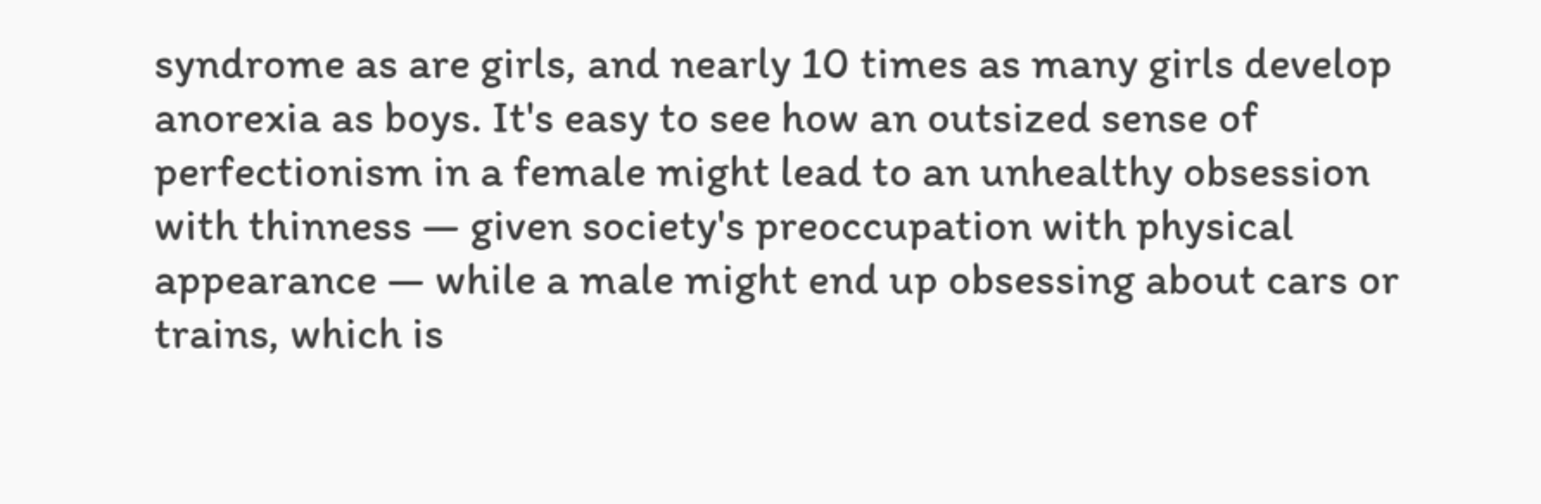syndrome as are girls, and nearly 10 times as many girls develop anorexia as boys. It's easy to see how an outsized sense of perfectionism in a female might lead to an unhealthy obsession with thinness — given society's preoccupation with physical appearance — while a male might end up obsessing about cars or trains, which is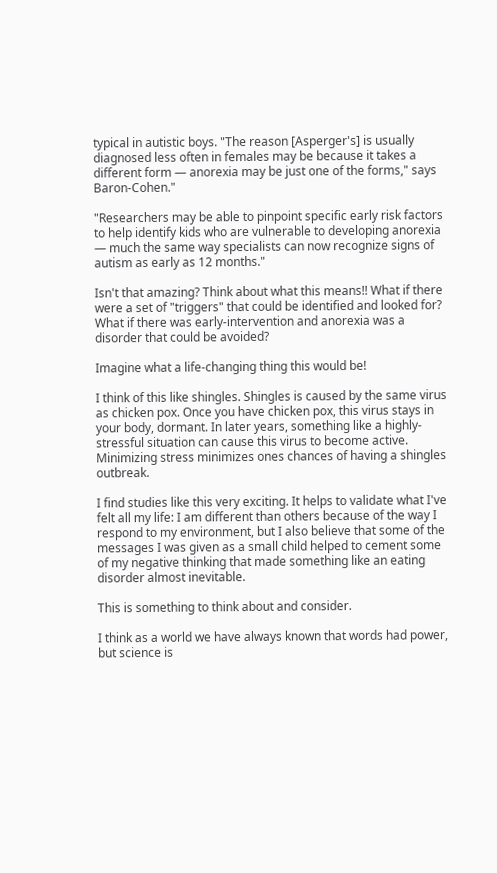typical in autistic boys. "The reason [Asperger's] is usually diagnosed less often in females may be because it takes a different form — anorexia may be just one of the forms," says Baron-Cohen."

"Researchers may be able to pinpoint specific early risk factors to help identify kids who are vulnerable to developing anorexia — much the same way specialists can now recognize signs of autism as early as 12 months."

Isn't that amazing? Think about what this means!! What if there were a set of "triggers" that could be identified and looked for? What if there was early-intervention and anorexia was a disorder that could be avoided?

Imagine what a life-changing thing this would be!

I think of this like shingles. Shingles is caused by the same virus as chicken pox. Once you have chicken pox, this virus stays in your body, dormant. In later years, something like a highly-stressful situation can cause this virus to become active. Minimizing stress minimizes ones chances of having a shingles outbreak.

I find studies like this very exciting. It helps to validate what I've felt all my life: I am different than others because of the way I respond to my environment, but I also believe that some of the messages I was given as a small child helped to cement some of my negative thinking that made something like an eating disorder almost inevitable.

This is something to think about and consider.

I think as a world we have always known that words had power, but science is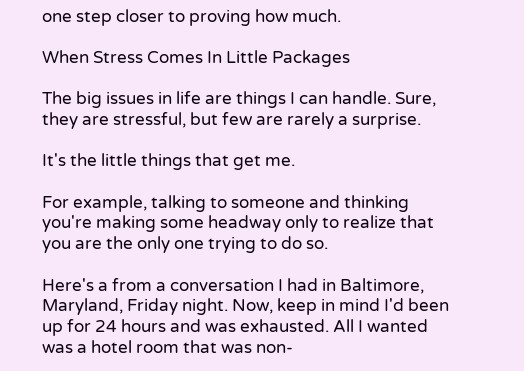one step closer to proving how much.

When Stress Comes In Little Packages

The big issues in life are things I can handle. Sure, they are stressful, but few are rarely a surprise.

It's the little things that get me.

For example, talking to someone and thinking you're making some headway only to realize that you are the only one trying to do so.

Here's a from a conversation I had in Baltimore, Maryland, Friday night. Now, keep in mind I'd been up for 24 hours and was exhausted. All I wanted was a hotel room that was non-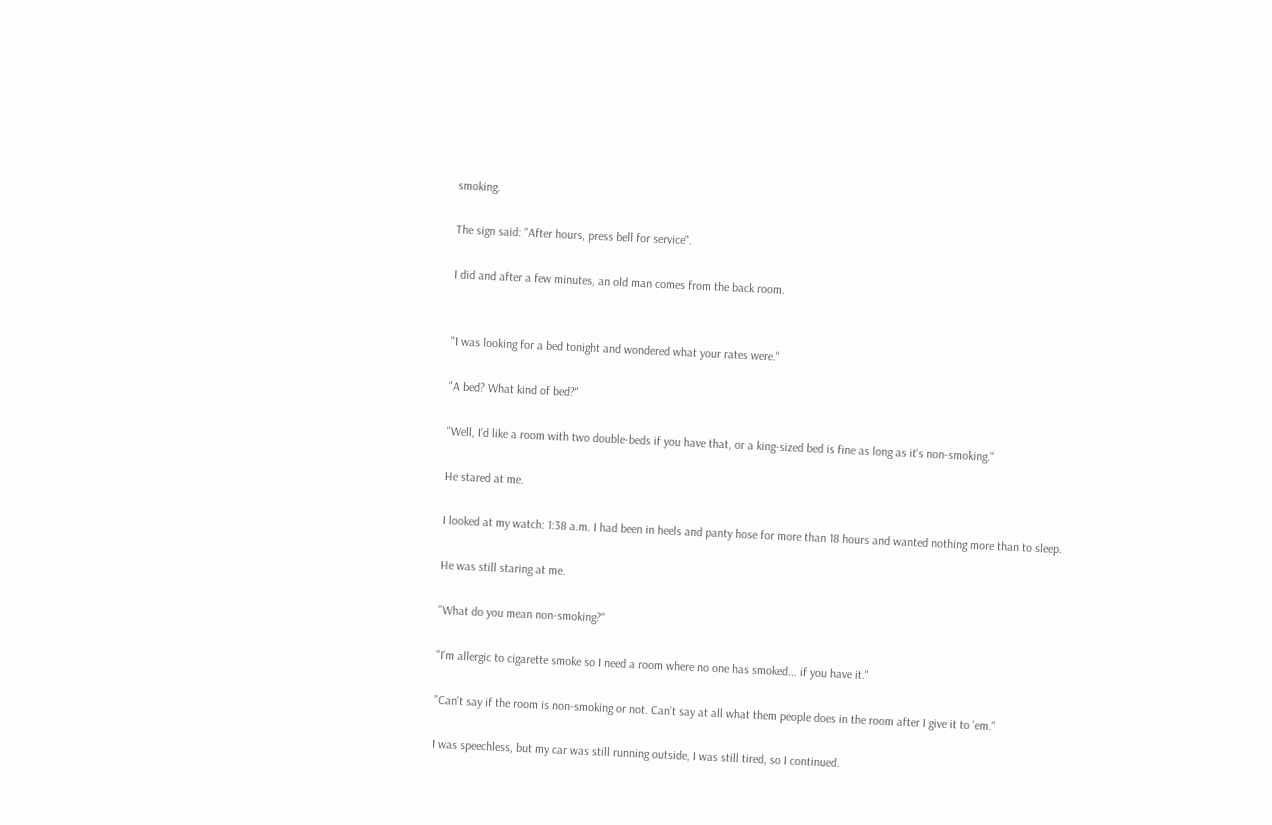smoking.

The sign said: "After hours, press bell for service".

I did and after a few minutes, an old man comes from the back room.


"I was looking for a bed tonight and wondered what your rates were."

"A bed? What kind of bed?"

"Well, I'd like a room with two double-beds if you have that, or a king-sized bed is fine as long as it's non-smoking."

He stared at me.

I looked at my watch: 1:38 a.m. I had been in heels and panty hose for more than 18 hours and wanted nothing more than to sleep.

He was still staring at me.

"What do you mean non-smoking?"

"I'm allergic to cigarette smoke so I need a room where no one has smoked... if you have it."

"Can't say if the room is non-smoking or not. Can't say at all what them people does in the room after I give it to 'em."

I was speechless, but my car was still running outside, I was still tired, so I continued.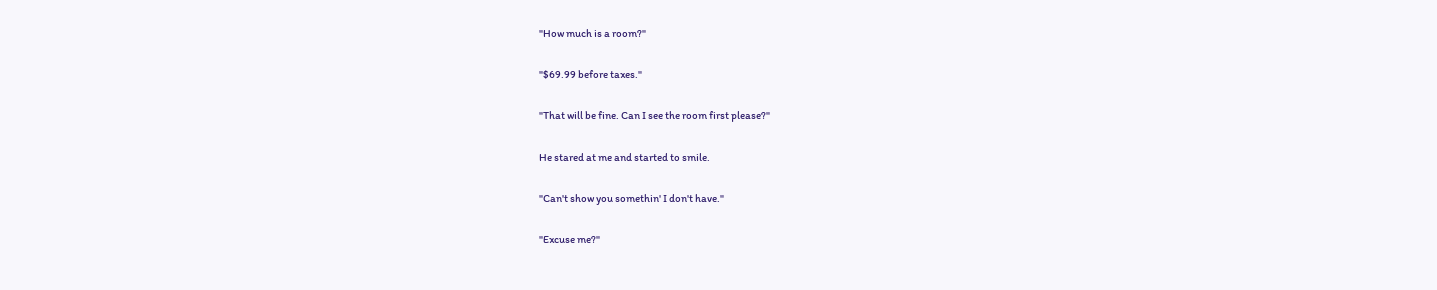"How much is a room?"

"$69.99 before taxes."

"That will be fine. Can I see the room first please?"

He stared at me and started to smile.

"Can't show you somethin' I don't have."

"Excuse me?"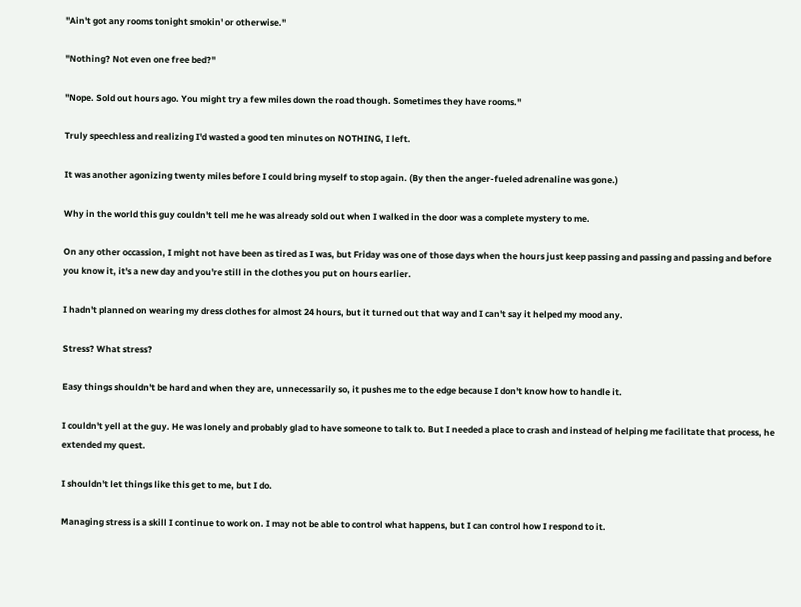"Ain't got any rooms tonight smokin' or otherwise."

"Nothing? Not even one free bed?"

"Nope. Sold out hours ago. You might try a few miles down the road though. Sometimes they have rooms."

Truly speechless and realizing I'd wasted a good ten minutes on NOTHING, I left.

It was another agonizing twenty miles before I could bring myself to stop again. (By then the anger-fueled adrenaline was gone.)

Why in the world this guy couldn't tell me he was already sold out when I walked in the door was a complete mystery to me.

On any other occassion, I might not have been as tired as I was, but Friday was one of those days when the hours just keep passing and passing and passing and before you know it, it's a new day and you're still in the clothes you put on hours earlier.

I hadn't planned on wearing my dress clothes for almost 24 hours, but it turned out that way and I can't say it helped my mood any.

Stress? What stress?

Easy things shouldn't be hard and when they are, unnecessarily so, it pushes me to the edge because I don't know how to handle it.

I couldn't yell at the guy. He was lonely and probably glad to have someone to talk to. But I needed a place to crash and instead of helping me facilitate that process, he extended my quest.

I shouldn't let things like this get to me, but I do.

Managing stress is a skill I continue to work on. I may not be able to control what happens, but I can control how I respond to it.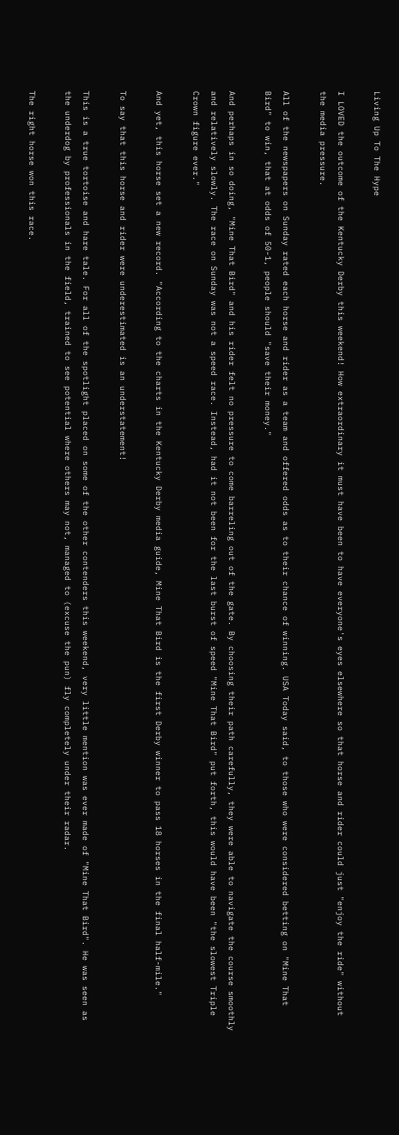Living Up To The Hype

I LOVED the outcome of the Kentucky Derby this weekend! How extraordinary it must have been to have everyone's eyes elsewhere so that horse and rider could just "enjoy the ride" without the media pressure.

All of the newspapers on Sunday rated each horse and rider as a team and offered odds as to their chance of winning. USA Today said, to those who were considered betting on "Mine That Bird" to win, that at odds of 50-1, people should "save their money."

And perhaps in so doing, "Mine That Bird" and his rider felt no pressure to come barreling out of the gate. By choosing their path carefully, they were able to navigate the course smoothly and relatively slowly. The race on Sunday was not a speed race. Instead, had it not been for the last burst of speed "Mine That Bird" put forth, this would have been "the slowest Triple Crown figure ever."

And yet, this horse set a new record. "According to the charts in the Kentucky Derby media guide, Mine That Bird is the first Derby winner to pass 18 horses in the final half-mile."

To say that this horse and rider were underestimated is an understatement!

This is a true tortoise and hare tale. For all of the spotlight placed on some of the other contenders this weekend, very little mention was ever made of "Mine That Bird". He was seen as the underdog by professionals in the field, trained to see potential where others may not, managed to (excuse the pun) fly completely under their radar.

The right horse won this race.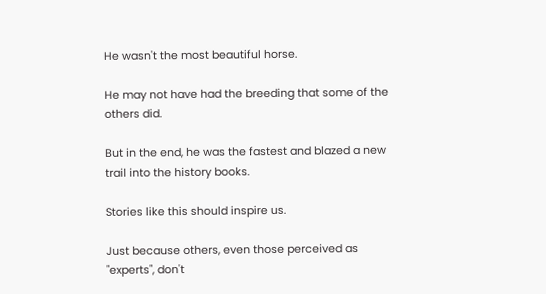He wasn't the most beautiful horse.

He may not have had the breeding that some of the others did.

But in the end, he was the fastest and blazed a new trail into the history books.

Stories like this should inspire us.

Just because others, even those perceived as "experts", don't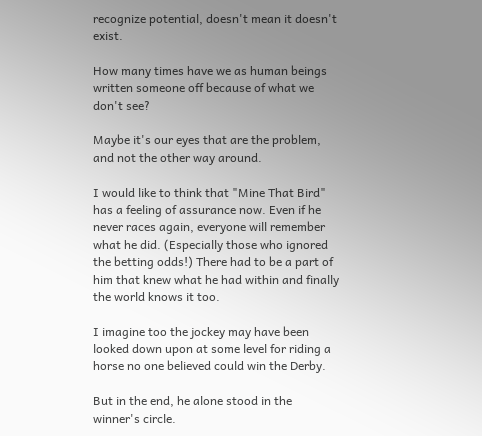recognize potential, doesn't mean it doesn't exist.

How many times have we as human beings written someone off because of what we don't see?

Maybe it's our eyes that are the problem, and not the other way around.

I would like to think that "Mine That Bird" has a feeling of assurance now. Even if he never races again, everyone will remember what he did. (Especially those who ignored the betting odds!) There had to be a part of him that knew what he had within and finally the world knows it too.

I imagine too the jockey may have been looked down upon at some level for riding a horse no one believed could win the Derby.

But in the end, he alone stood in the winner's circle.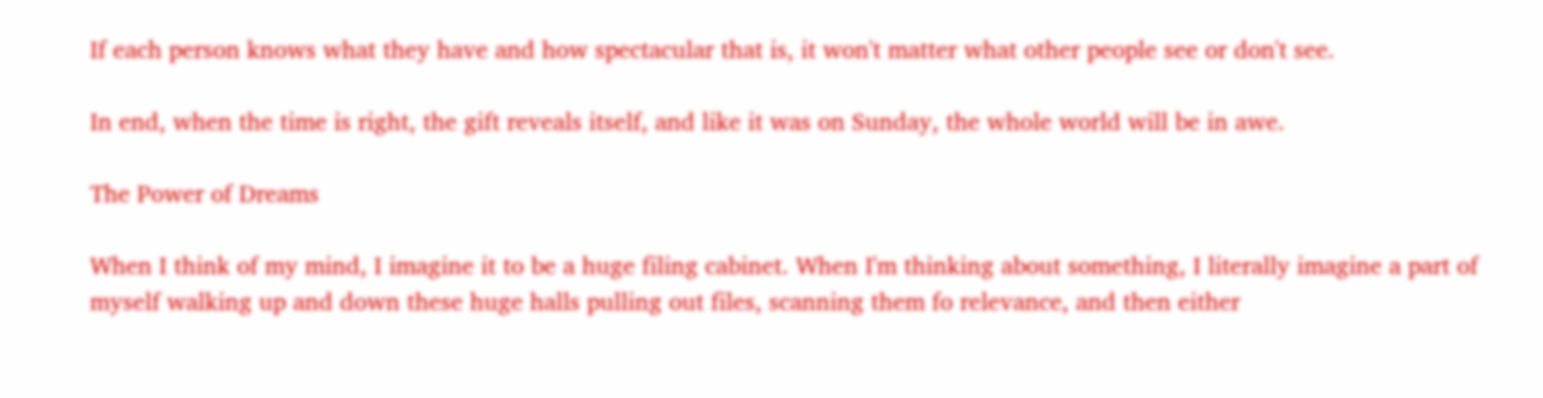If each person knows what they have and how spectacular that is, it won't matter what other people see or don't see.

In end, when the time is right, the gift reveals itself, and like it was on Sunday, the whole world will be in awe.

The Power of Dreams

When I think of my mind, I imagine it to be a huge filing cabinet. When I'm thinking about something, I literally imagine a part of myself walking up and down these huge halls pulling out files, scanning them fo relevance, and then either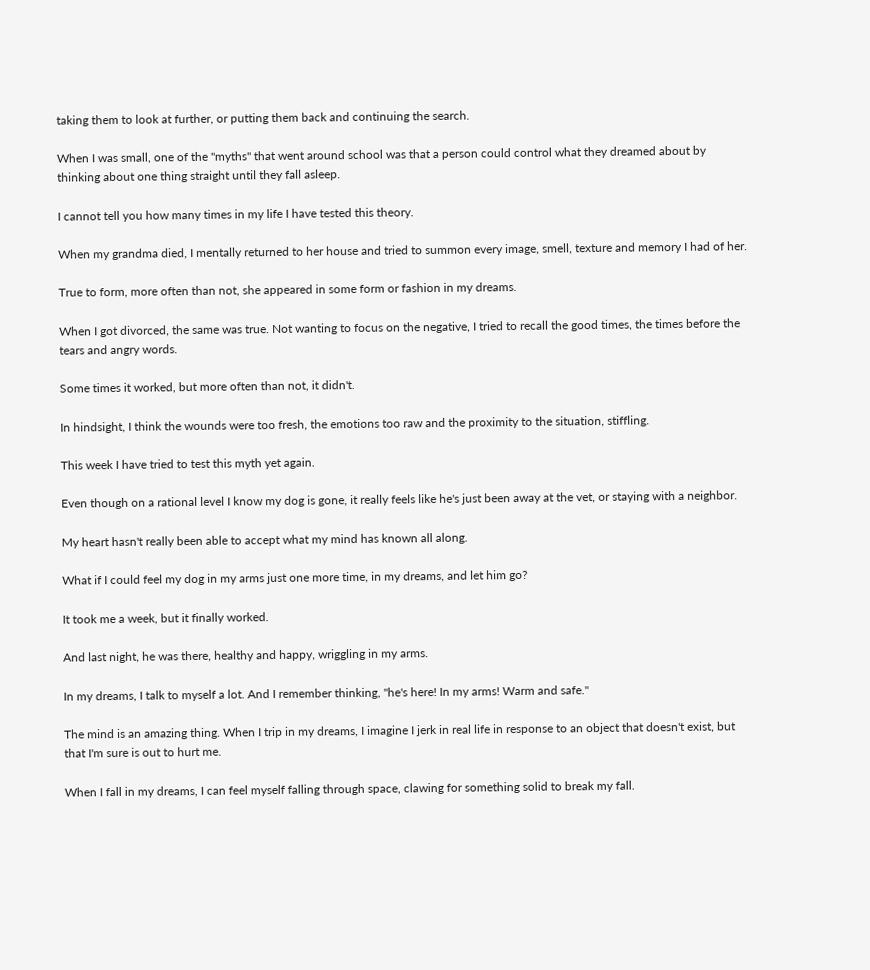taking them to look at further, or putting them back and continuing the search.

When I was small, one of the "myths" that went around school was that a person could control what they dreamed about by thinking about one thing straight until they fall asleep.

I cannot tell you how many times in my life I have tested this theory.

When my grandma died, I mentally returned to her house and tried to summon every image, smell, texture and memory I had of her.

True to form, more often than not, she appeared in some form or fashion in my dreams.

When I got divorced, the same was true. Not wanting to focus on the negative, I tried to recall the good times, the times before the tears and angry words.

Some times it worked, but more often than not, it didn't.

In hindsight, I think the wounds were too fresh, the emotions too raw and the proximity to the situation, stiffling.

This week I have tried to test this myth yet again.

Even though on a rational level I know my dog is gone, it really feels like he's just been away at the vet, or staying with a neighbor.

My heart hasn't really been able to accept what my mind has known all along.

What if I could feel my dog in my arms just one more time, in my dreams, and let him go?

It took me a week, but it finally worked.

And last night, he was there, healthy and happy, wriggling in my arms.

In my dreams, I talk to myself a lot. And I remember thinking, "he's here! In my arms! Warm and safe."

The mind is an amazing thing. When I trip in my dreams, I imagine I jerk in real life in response to an object that doesn't exist, but that I'm sure is out to hurt me.

When I fall in my dreams, I can feel myself falling through space, clawing for something solid to break my fall.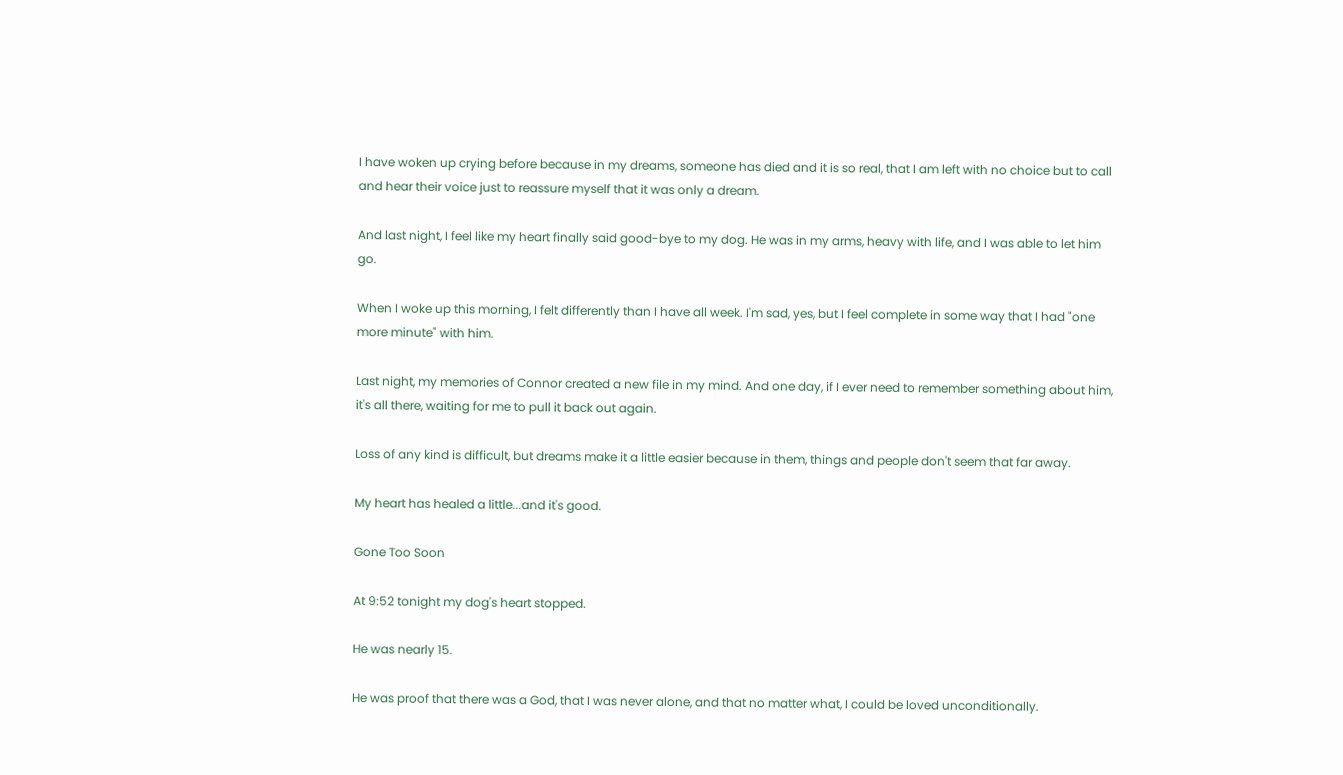I have woken up crying before because in my dreams, someone has died and it is so real, that I am left with no choice but to call and hear their voice just to reassure myself that it was only a dream.

And last night, I feel like my heart finally said good-bye to my dog. He was in my arms, heavy with life, and I was able to let him go.

When I woke up this morning, I felt differently than I have all week. I'm sad, yes, but I feel complete in some way that I had "one more minute" with him.

Last night, my memories of Connor created a new file in my mind. And one day, if I ever need to remember something about him, it's all there, waiting for me to pull it back out again.

Loss of any kind is difficult, but dreams make it a little easier because in them, things and people don't seem that far away.

My heart has healed a little...and it's good.

Gone Too Soon

At 9:52 tonight my dog's heart stopped.

He was nearly 15.

He was proof that there was a God, that I was never alone, and that no matter what, I could be loved unconditionally.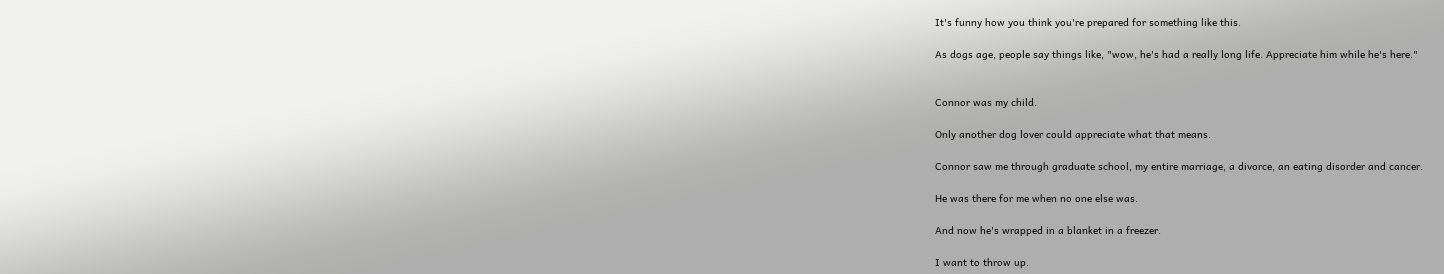It's funny how you think you're prepared for something like this.

As dogs age, people say things like, "wow, he's had a really long life. Appreciate him while he's here."


Connor was my child.

Only another dog lover could appreciate what that means.

Connor saw me through graduate school, my entire marriage, a divorce, an eating disorder and cancer.

He was there for me when no one else was.

And now he's wrapped in a blanket in a freezer.

I want to throw up.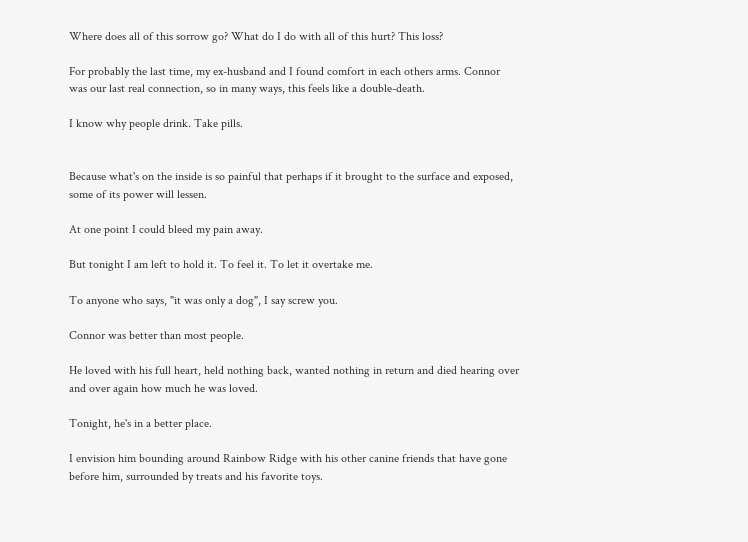Where does all of this sorrow go? What do I do with all of this hurt? This loss?

For probably the last time, my ex-husband and I found comfort in each others arms. Connor was our last real connection, so in many ways, this feels like a double-death.

I know why people drink. Take pills.


Because what's on the inside is so painful that perhaps if it brought to the surface and exposed, some of its power will lessen.

At one point I could bleed my pain away.

But tonight I am left to hold it. To feel it. To let it overtake me.

To anyone who says, "it was only a dog", I say screw you.

Connor was better than most people.

He loved with his full heart, held nothing back, wanted nothing in return and died hearing over and over again how much he was loved.

Tonight, he's in a better place.

I envision him bounding around Rainbow Ridge with his other canine friends that have gone before him, surrounded by treats and his favorite toys.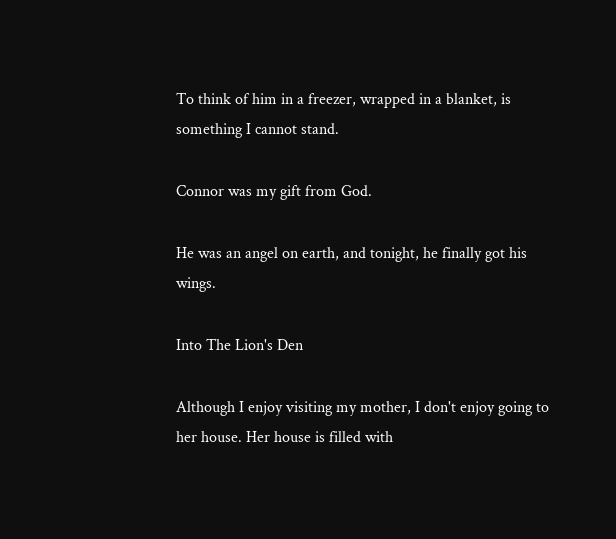To think of him in a freezer, wrapped in a blanket, is something I cannot stand.

Connor was my gift from God.

He was an angel on earth, and tonight, he finally got his wings.

Into The Lion's Den

Although I enjoy visiting my mother, I don't enjoy going to her house. Her house is filled with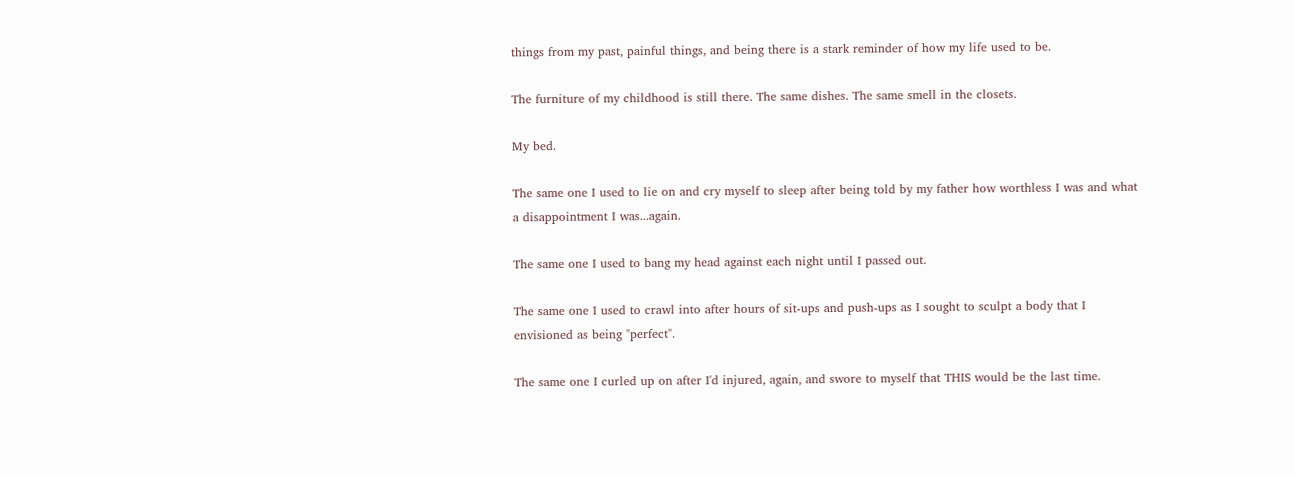things from my past, painful things, and being there is a stark reminder of how my life used to be.

The furniture of my childhood is still there. The same dishes. The same smell in the closets.

My bed.

The same one I used to lie on and cry myself to sleep after being told by my father how worthless I was and what a disappointment I was...again.

The same one I used to bang my head against each night until I passed out.

The same one I used to crawl into after hours of sit-ups and push-ups as I sought to sculpt a body that I envisioned as being "perfect".

The same one I curled up on after I'd injured, again, and swore to myself that THIS would be the last time.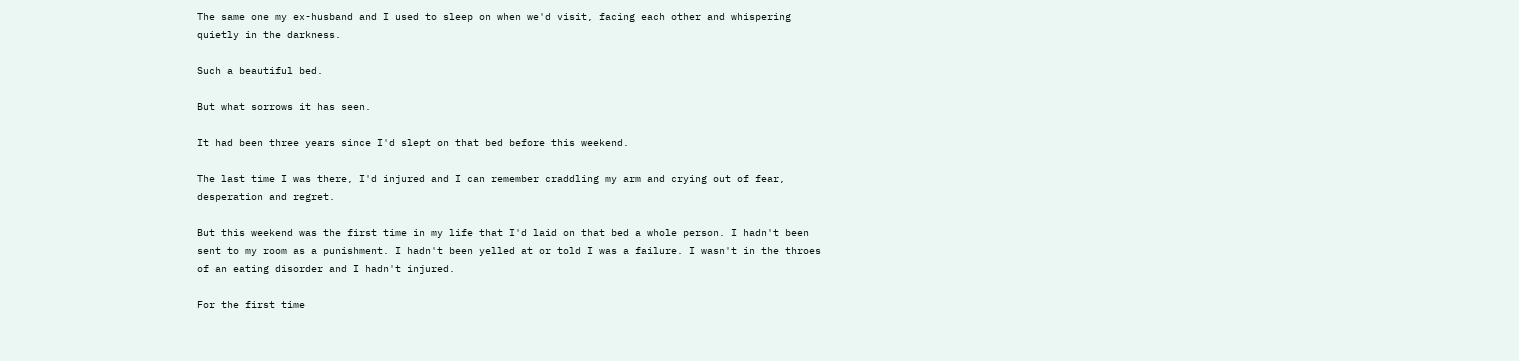The same one my ex-husband and I used to sleep on when we'd visit, facing each other and whispering quietly in the darkness.

Such a beautiful bed.

But what sorrows it has seen.

It had been three years since I'd slept on that bed before this weekend.

The last time I was there, I'd injured and I can remember craddling my arm and crying out of fear, desperation and regret.

But this weekend was the first time in my life that I'd laid on that bed a whole person. I hadn't been sent to my room as a punishment. I hadn't been yelled at or told I was a failure. I wasn't in the throes of an eating disorder and I hadn't injured.

For the first time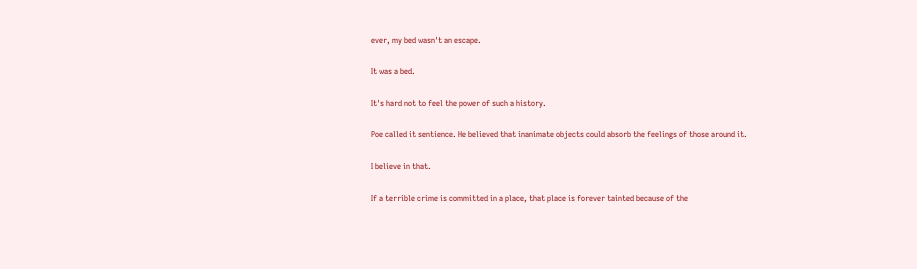ever, my bed wasn't an escape.

It was a bed.

It's hard not to feel the power of such a history.

Poe called it sentience. He believed that inanimate objects could absorb the feelings of those around it.

I believe in that.

If a terrible crime is committed in a place, that place is forever tainted because of the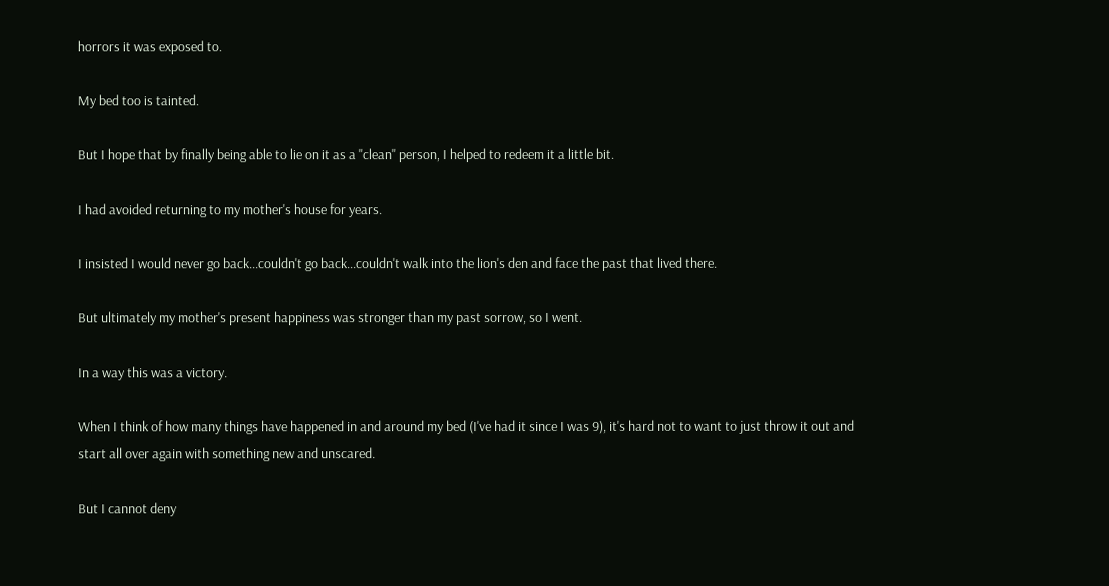horrors it was exposed to.

My bed too is tainted.

But I hope that by finally being able to lie on it as a "clean" person, I helped to redeem it a little bit.

I had avoided returning to my mother's house for years.

I insisted I would never go back...couldn't go back...couldn't walk into the lion's den and face the past that lived there.

But ultimately my mother's present happiness was stronger than my past sorrow, so I went.

In a way this was a victory.

When I think of how many things have happened in and around my bed (I've had it since I was 9), it's hard not to want to just throw it out and start all over again with something new and unscared.

But I cannot deny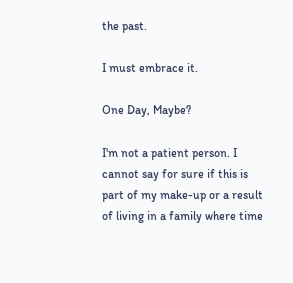the past.

I must embrace it.

One Day, Maybe?

I'm not a patient person. I cannot say for sure if this is part of my make-up or a result of living in a family where time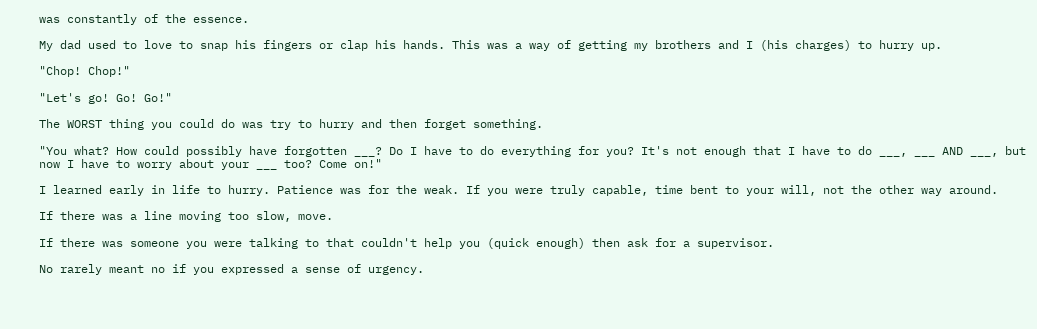was constantly of the essence.

My dad used to love to snap his fingers or clap his hands. This was a way of getting my brothers and I (his charges) to hurry up.

"Chop! Chop!"

"Let's go! Go! Go!"

The WORST thing you could do was try to hurry and then forget something.

"You what? How could possibly have forgotten ___? Do I have to do everything for you? It's not enough that I have to do ___, ___ AND ___, but now I have to worry about your ___ too? Come on!"

I learned early in life to hurry. Patience was for the weak. If you were truly capable, time bent to your will, not the other way around.

If there was a line moving too slow, move.

If there was someone you were talking to that couldn't help you (quick enough) then ask for a supervisor.

No rarely meant no if you expressed a sense of urgency.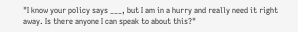"I know your policy says ___, but I am in a hurry and really need it right away. Is there anyone I can speak to about this?"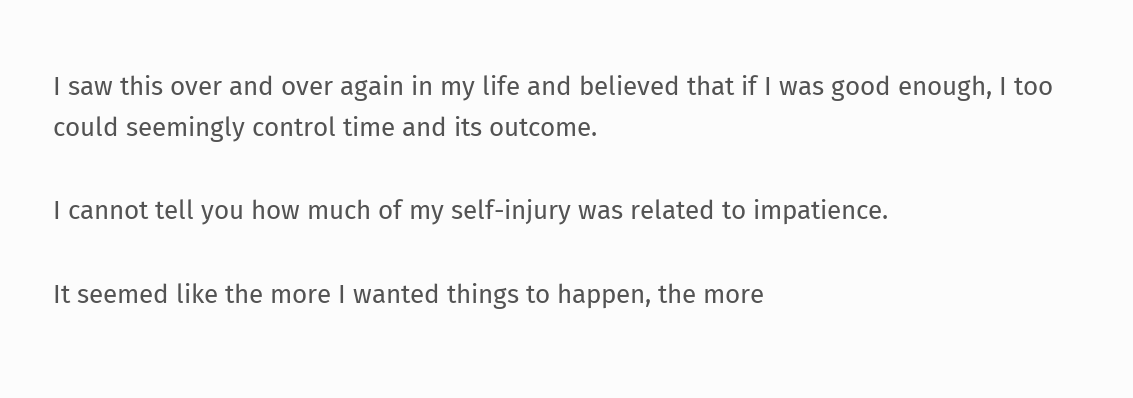I saw this over and over again in my life and believed that if I was good enough, I too could seemingly control time and its outcome.

I cannot tell you how much of my self-injury was related to impatience.

It seemed like the more I wanted things to happen, the more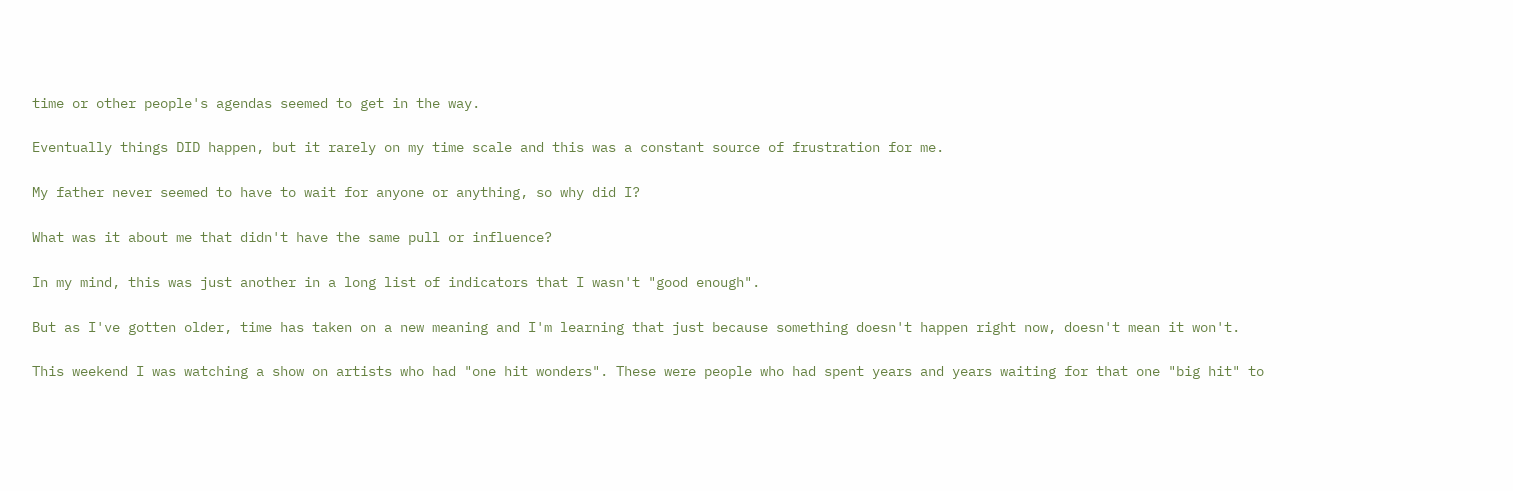time or other people's agendas seemed to get in the way.

Eventually things DID happen, but it rarely on my time scale and this was a constant source of frustration for me.

My father never seemed to have to wait for anyone or anything, so why did I?

What was it about me that didn't have the same pull or influence?

In my mind, this was just another in a long list of indicators that I wasn't "good enough".

But as I've gotten older, time has taken on a new meaning and I'm learning that just because something doesn't happen right now, doesn't mean it won't.

This weekend I was watching a show on artists who had "one hit wonders". These were people who had spent years and years waiting for that one "big hit" to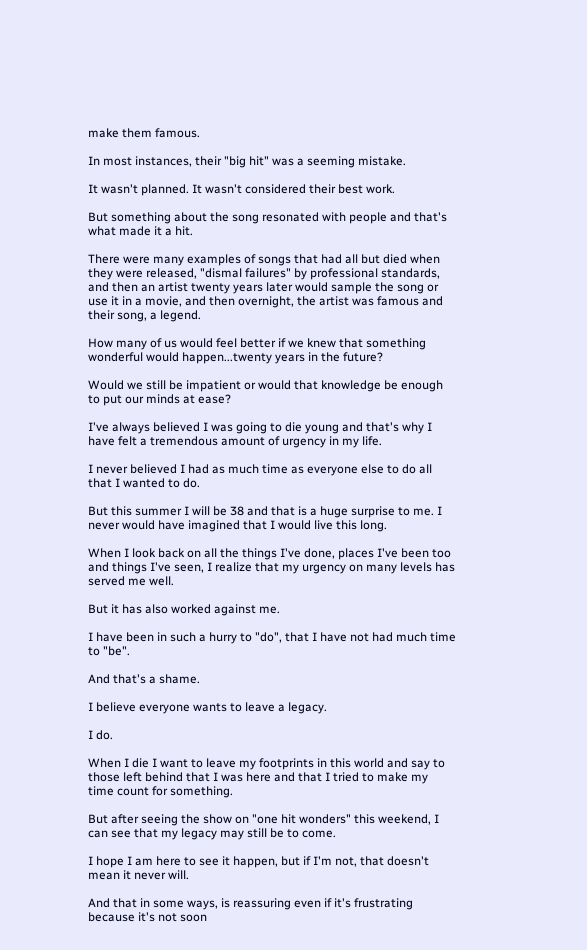make them famous.

In most instances, their "big hit" was a seeming mistake.

It wasn't planned. It wasn't considered their best work.

But something about the song resonated with people and that's what made it a hit.

There were many examples of songs that had all but died when they were released, "dismal failures" by professional standards, and then an artist twenty years later would sample the song or use it in a movie, and then overnight, the artist was famous and their song, a legend.

How many of us would feel better if we knew that something wonderful would happen...twenty years in the future?

Would we still be impatient or would that knowledge be enough to put our minds at ease?

I've always believed I was going to die young and that's why I have felt a tremendous amount of urgency in my life.

I never believed I had as much time as everyone else to do all that I wanted to do.

But this summer I will be 38 and that is a huge surprise to me. I never would have imagined that I would live this long.

When I look back on all the things I've done, places I've been too and things I've seen, I realize that my urgency on many levels has served me well.

But it has also worked against me.

I have been in such a hurry to "do", that I have not had much time to "be".

And that's a shame.

I believe everyone wants to leave a legacy.

I do.

When I die I want to leave my footprints in this world and say to those left behind that I was here and that I tried to make my time count for something.

But after seeing the show on "one hit wonders" this weekend, I can see that my legacy may still be to come.

I hope I am here to see it happen, but if I'm not, that doesn't mean it never will.

And that in some ways, is reassuring even if it's frustrating because it's not soon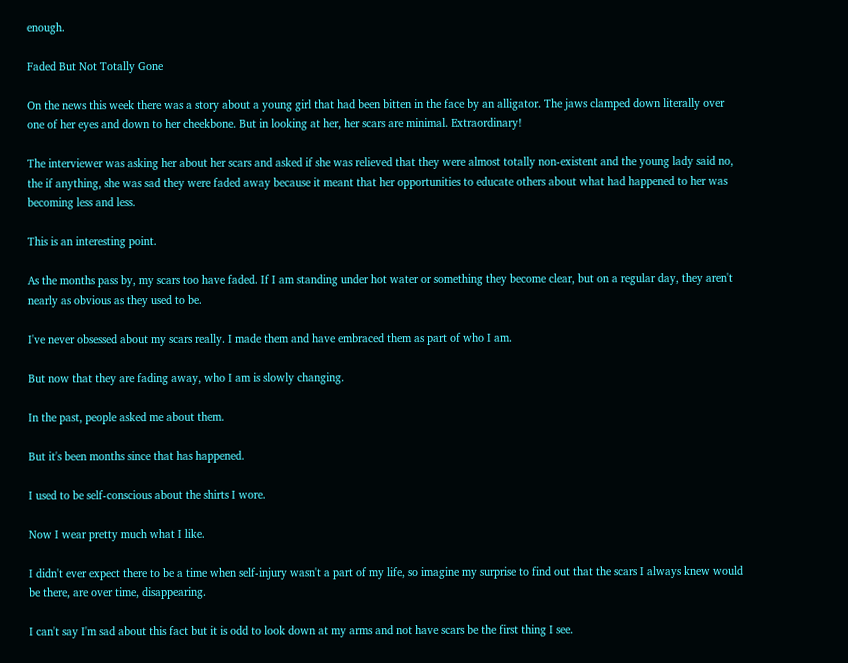enough.

Faded But Not Totally Gone

On the news this week there was a story about a young girl that had been bitten in the face by an alligator. The jaws clamped down literally over one of her eyes and down to her cheekbone. But in looking at her, her scars are minimal. Extraordinary!

The interviewer was asking her about her scars and asked if she was relieved that they were almost totally non-existent and the young lady said no, the if anything, she was sad they were faded away because it meant that her opportunities to educate others about what had happened to her was becoming less and less.

This is an interesting point.

As the months pass by, my scars too have faded. If I am standing under hot water or something they become clear, but on a regular day, they aren't nearly as obvious as they used to be.

I've never obsessed about my scars really. I made them and have embraced them as part of who I am.

But now that they are fading away, who I am is slowly changing.

In the past, people asked me about them.

But it's been months since that has happened.

I used to be self-conscious about the shirts I wore.

Now I wear pretty much what I like.

I didn't ever expect there to be a time when self-injury wasn't a part of my life, so imagine my surprise to find out that the scars I always knew would be there, are over time, disappearing.

I can't say I'm sad about this fact but it is odd to look down at my arms and not have scars be the first thing I see.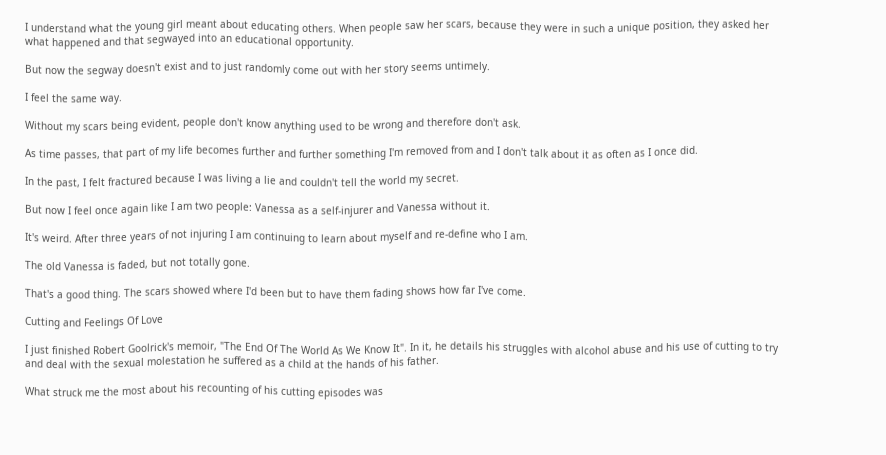I understand what the young girl meant about educating others. When people saw her scars, because they were in such a unique position, they asked her what happened and that segwayed into an educational opportunity.

But now the segway doesn't exist and to just randomly come out with her story seems untimely.

I feel the same way.

Without my scars being evident, people don't know anything used to be wrong and therefore don't ask.

As time passes, that part of my life becomes further and further something I'm removed from and I don't talk about it as often as I once did.

In the past, I felt fractured because I was living a lie and couldn't tell the world my secret.

But now I feel once again like I am two people: Vanessa as a self-injurer and Vanessa without it.

It's weird. After three years of not injuring I am continuing to learn about myself and re-define who I am.

The old Vanessa is faded, but not totally gone.

That's a good thing. The scars showed where I'd been but to have them fading shows how far I've come.

Cutting and Feelings Of Love

I just finished Robert Goolrick's memoir, "The End Of The World As We Know It". In it, he details his struggles with alcohol abuse and his use of cutting to try and deal with the sexual molestation he suffered as a child at the hands of his father.

What struck me the most about his recounting of his cutting episodes was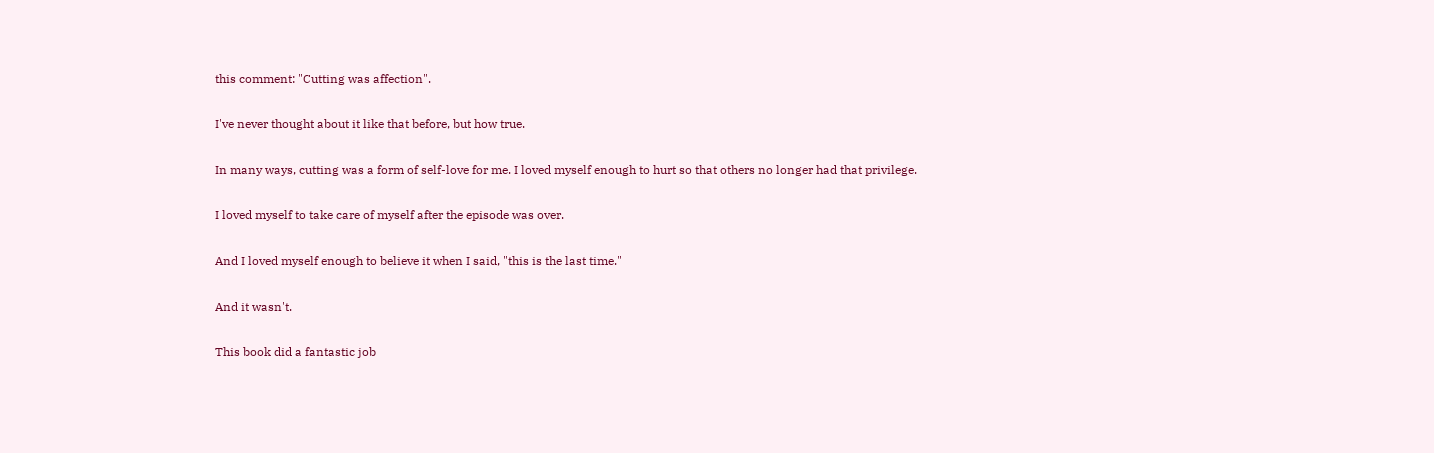this comment: "Cutting was affection".

I've never thought about it like that before, but how true.

In many ways, cutting was a form of self-love for me. I loved myself enough to hurt so that others no longer had that privilege.

I loved myself to take care of myself after the episode was over.

And I loved myself enough to believe it when I said, "this is the last time."

And it wasn't.

This book did a fantastic job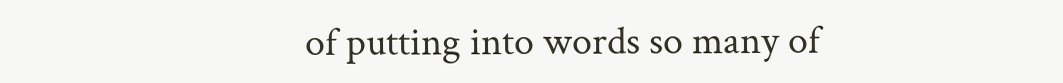of putting into words so many of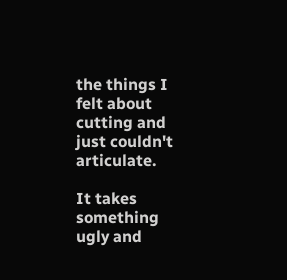the things I felt about cutting and just couldn't articulate.

It takes something ugly and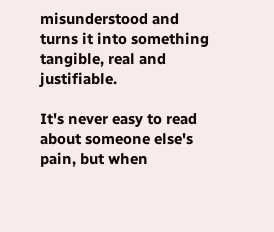misunderstood and turns it into something tangible, real and justifiable.

It's never easy to read about someone else's pain, but when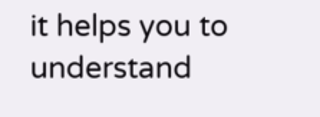it helps you to understand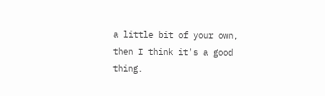a little bit of your own, then I think it's a good thing.